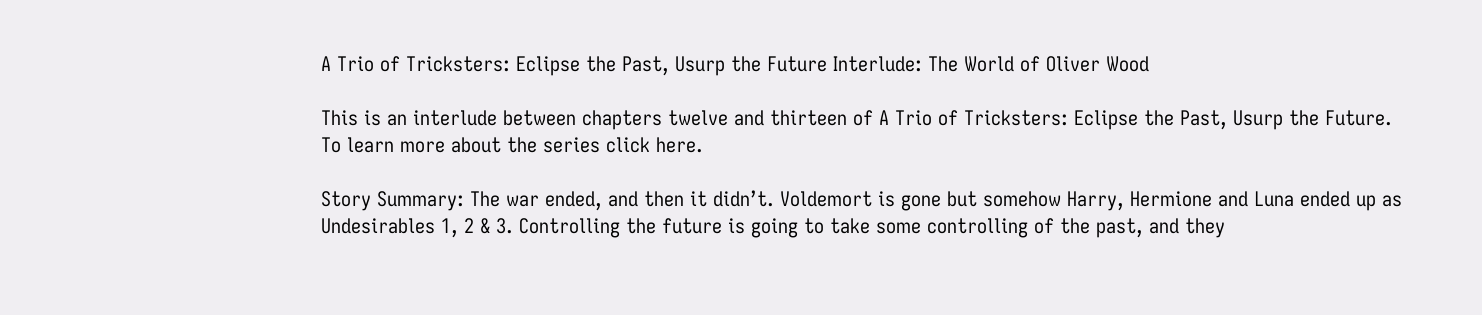A Trio of Tricksters: Eclipse the Past, Usurp the Future Interlude: The World of Oliver Wood

This is an interlude between chapters twelve and thirteen of A Trio of Tricksters: Eclipse the Past, Usurp the Future. To learn more about the series click here.

Story Summary: The war ended, and then it didn’t. Voldemort is gone but somehow Harry, Hermione and Luna ended up as Undesirables 1, 2 & 3. Controlling the future is going to take some controlling of the past, and they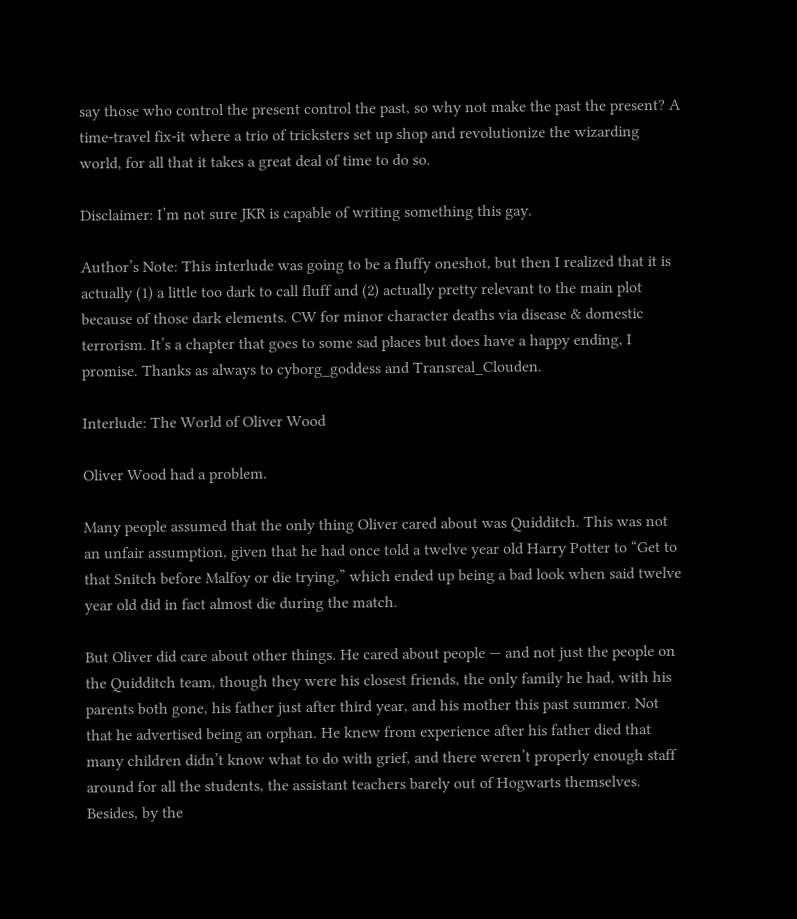say those who control the present control the past, so why not make the past the present? A time-travel fix-it where a trio of tricksters set up shop and revolutionize the wizarding world, for all that it takes a great deal of time to do so.

Disclaimer: I’m not sure JKR is capable of writing something this gay.

Author’s Note: This interlude was going to be a fluffy oneshot, but then I realized that it is actually (1) a little too dark to call fluff and (2) actually pretty relevant to the main plot because of those dark elements. CW for minor character deaths via disease & domestic terrorism. It’s a chapter that goes to some sad places but does have a happy ending, I promise. Thanks as always to cyborg_goddess and Transreal_Clouden.

Interlude: The World of Oliver Wood

Oliver Wood had a problem.

Many people assumed that the only thing Oliver cared about was Quidditch. This was not an unfair assumption, given that he had once told a twelve year old Harry Potter to “Get to that Snitch before Malfoy or die trying,” which ended up being a bad look when said twelve year old did in fact almost die during the match.

But Oliver did care about other things. He cared about people — and not just the people on the Quidditch team, though they were his closest friends, the only family he had, with his parents both gone, his father just after third year, and his mother this past summer. Not that he advertised being an orphan. He knew from experience after his father died that many children didn’t know what to do with grief, and there weren’t properly enough staff around for all the students, the assistant teachers barely out of Hogwarts themselves. Besides, by the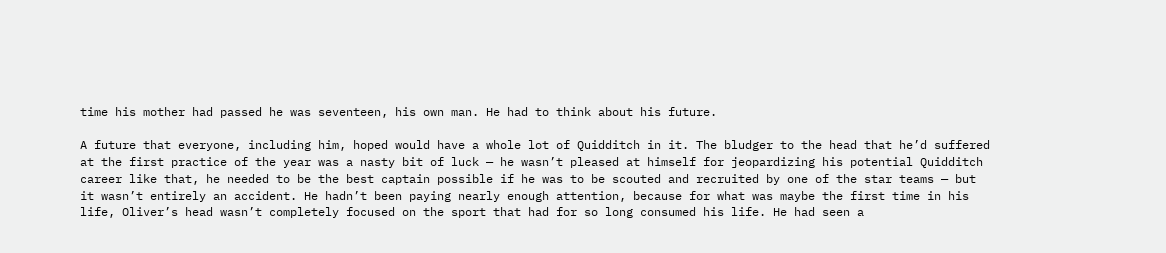time his mother had passed he was seventeen, his own man. He had to think about his future.

A future that everyone, including him, hoped would have a whole lot of Quidditch in it. The bludger to the head that he’d suffered at the first practice of the year was a nasty bit of luck — he wasn’t pleased at himself for jeopardizing his potential Quidditch career like that, he needed to be the best captain possible if he was to be scouted and recruited by one of the star teams — but it wasn’t entirely an accident. He hadn’t been paying nearly enough attention, because for what was maybe the first time in his life, Oliver’s head wasn’t completely focused on the sport that had for so long consumed his life. He had seen a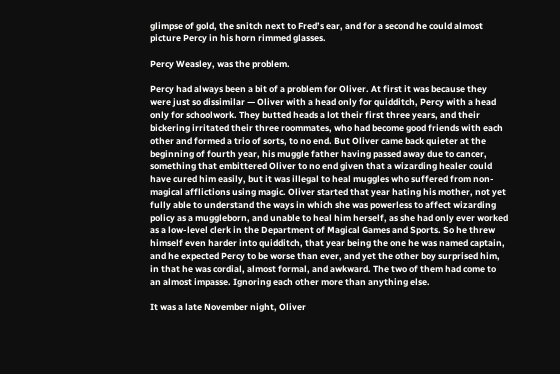glimpse of gold, the snitch next to Fred’s ear, and for a second he could almost picture Percy in his horn rimmed glasses.

Percy Weasley, was the problem.

Percy had always been a bit of a problem for Oliver. At first it was because they were just so dissimilar — Oliver with a head only for quidditch, Percy with a head only for schoolwork. They butted heads a lot their first three years, and their bickering irritated their three roommates, who had become good friends with each other and formed a trio of sorts, to no end. But Oliver came back quieter at the beginning of fourth year, his muggle father having passed away due to cancer, something that embittered Oliver to no end given that a wizarding healer could have cured him easily, but it was illegal to heal muggles who suffered from non-magical afflictions using magic. Oliver started that year hating his mother, not yet fully able to understand the ways in which she was powerless to affect wizarding policy as a muggleborn, and unable to heal him herself, as she had only ever worked as a low-level clerk in the Department of Magical Games and Sports. So he threw himself even harder into quidditch, that year being the one he was named captain, and he expected Percy to be worse than ever, and yet the other boy surprised him, in that he was cordial, almost formal, and awkward. The two of them had come to an almost impasse. Ignoring each other more than anything else.

It was a late November night, Oliver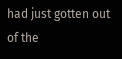had just gotten out of the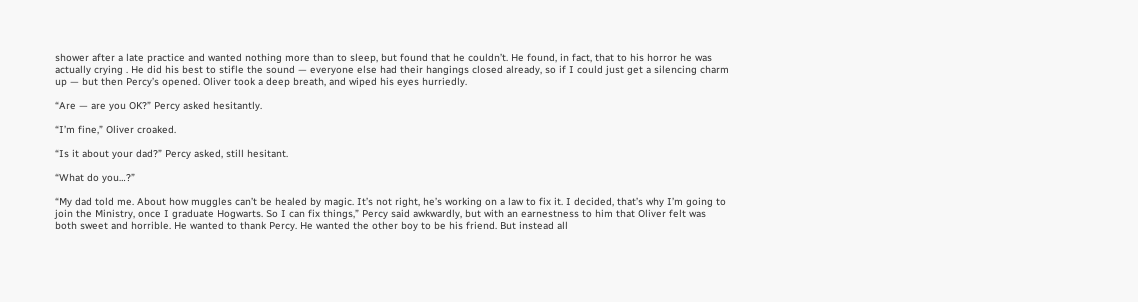shower after a late practice and wanted nothing more than to sleep, but found that he couldn’t. He found, in fact, that to his horror he was actually crying . He did his best to stifle the sound — everyone else had their hangings closed already, so if I could just get a silencing charm up — but then Percy’s opened. Oliver took a deep breath, and wiped his eyes hurriedly.

“Are — are you OK?” Percy asked hesitantly.

“I’m fine,” Oliver croaked.

“Is it about your dad?” Percy asked, still hesitant.

“What do you…?”

“My dad told me. About how muggles can’t be healed by magic. It’s not right, he’s working on a law to fix it. I decided, that’s why I’m going to join the Ministry, once I graduate Hogwarts. So I can fix things,” Percy said awkwardly, but with an earnestness to him that Oliver felt was both sweet and horrible. He wanted to thank Percy. He wanted the other boy to be his friend. But instead all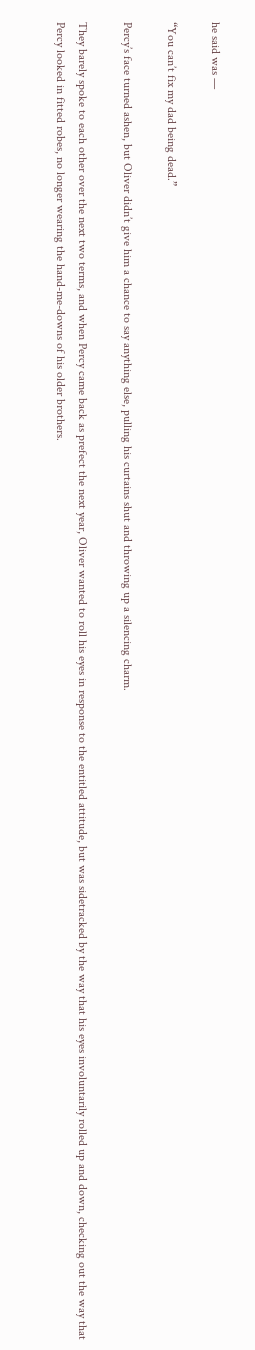he said was —

“You can’t fix my dad being dead.”

Percy’s face turned ashen, but Oliver didn’t give him a chance to say anything else, pulling his curtains shut and throwing up a silencing charm.

They barely spoke to each other over the next two terms, and when Percy came back as prefect the next year, Oliver wanted to roll his eyes in response to the entitled attitude, but was sidetracked by the way that his eyes involuntarily rolled up and down, checking out the way that Percy looked in fitted robes, no longer wearing the hand-me-downs of his older brothers.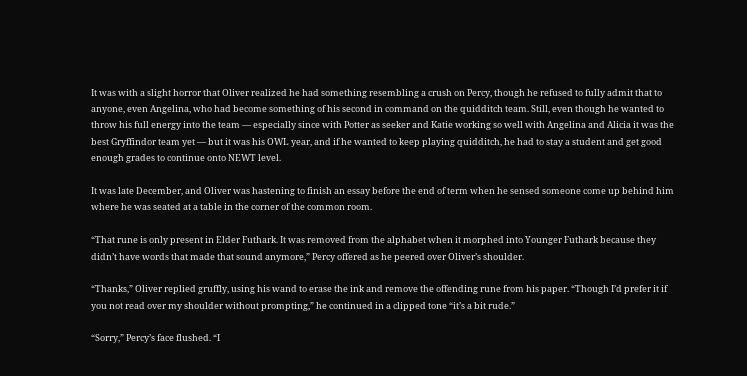It was with a slight horror that Oliver realized he had something resembling a crush on Percy, though he refused to fully admit that to anyone, even Angelina, who had become something of his second in command on the quidditch team. Still, even though he wanted to throw his full energy into the team — especially since with Potter as seeker and Katie working so well with Angelina and Alicia it was the best Gryffindor team yet — but it was his OWL year, and if he wanted to keep playing quidditch, he had to stay a student and get good enough grades to continue onto NEWT level.

It was late December, and Oliver was hastening to finish an essay before the end of term when he sensed someone come up behind him where he was seated at a table in the corner of the common room.

“That rune is only present in Elder Futhark. It was removed from the alphabet when it morphed into Younger Futhark because they didn’t have words that made that sound anymore,” Percy offered as he peered over Oliver’s shoulder.

“Thanks,” Oliver replied gruffly, using his wand to erase the ink and remove the offending rune from his paper. “Though I’d prefer it if you not read over my shoulder without prompting,” he continued in a clipped tone “it’s a bit rude.”

“Sorry,” Percy’s face flushed. “I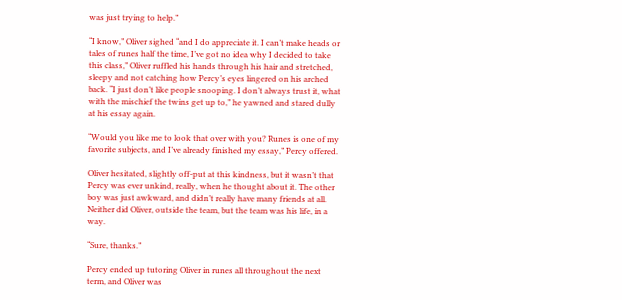was just trying to help.”

“I know,” Oliver sighed “and I do appreciate it. I can’t make heads or tales of runes half the time, I’ve got no idea why I decided to take this class,” Oliver ruffled his hands through his hair and stretched, sleepy and not catching how Percy’s eyes lingered on his arched back. “I just don’t like people snooping. I don’t always trust it, what with the mischief the twins get up to,” he yawned and stared dully at his essay again.

“Would you like me to look that over with you? Runes is one of my favorite subjects, and I’ve already finished my essay,” Percy offered.

Oliver hesitated, slightly off-put at this kindness, but it wasn’t that Percy was ever unkind, really, when he thought about it. The other boy was just awkward, and didn’t really have many friends at all. Neither did Oliver, outside the team, but the team was his life, in a way.

“Sure, thanks.”

Percy ended up tutoring Oliver in runes all throughout the next term, and Oliver was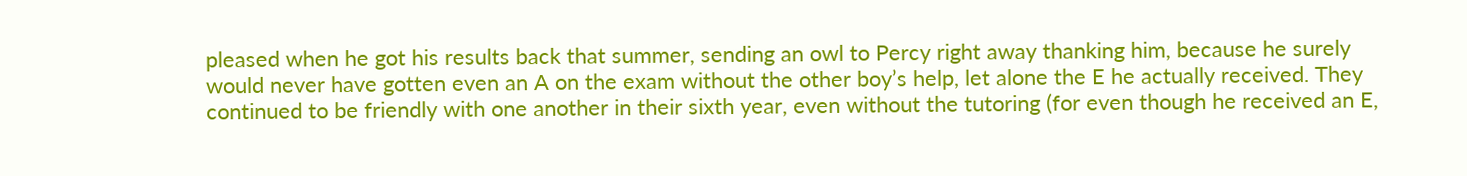pleased when he got his results back that summer, sending an owl to Percy right away thanking him, because he surely would never have gotten even an A on the exam without the other boy’s help, let alone the E he actually received. They continued to be friendly with one another in their sixth year, even without the tutoring (for even though he received an E,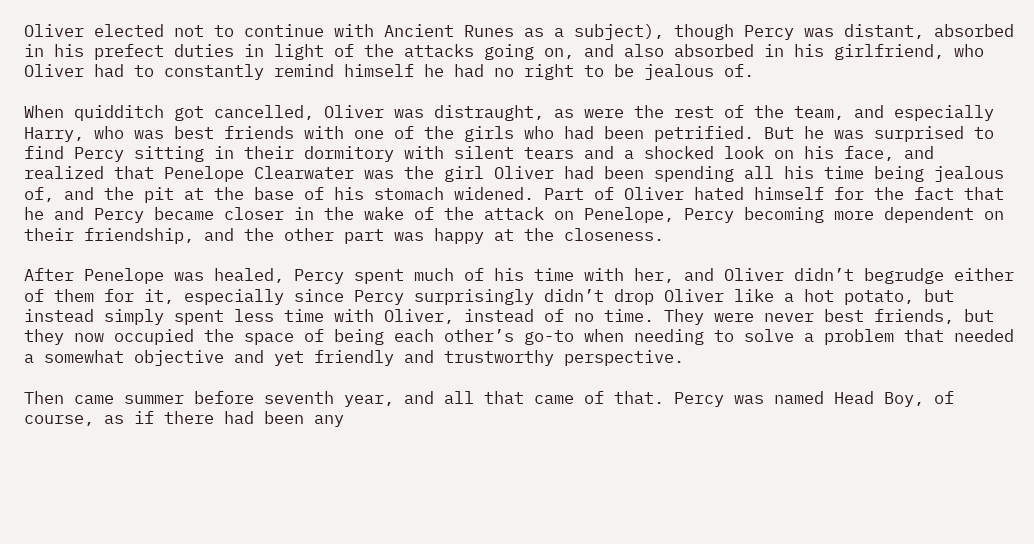Oliver elected not to continue with Ancient Runes as a subject), though Percy was distant, absorbed in his prefect duties in light of the attacks going on, and also absorbed in his girlfriend, who Oliver had to constantly remind himself he had no right to be jealous of.

When quidditch got cancelled, Oliver was distraught, as were the rest of the team, and especially Harry, who was best friends with one of the girls who had been petrified. But he was surprised to find Percy sitting in their dormitory with silent tears and a shocked look on his face, and realized that Penelope Clearwater was the girl Oliver had been spending all his time being jealous of, and the pit at the base of his stomach widened. Part of Oliver hated himself for the fact that he and Percy became closer in the wake of the attack on Penelope, Percy becoming more dependent on their friendship, and the other part was happy at the closeness.

After Penelope was healed, Percy spent much of his time with her, and Oliver didn’t begrudge either of them for it, especially since Percy surprisingly didn’t drop Oliver like a hot potato, but instead simply spent less time with Oliver, instead of no time. They were never best friends, but they now occupied the space of being each other’s go-to when needing to solve a problem that needed a somewhat objective and yet friendly and trustworthy perspective.

Then came summer before seventh year, and all that came of that. Percy was named Head Boy, of course, as if there had been any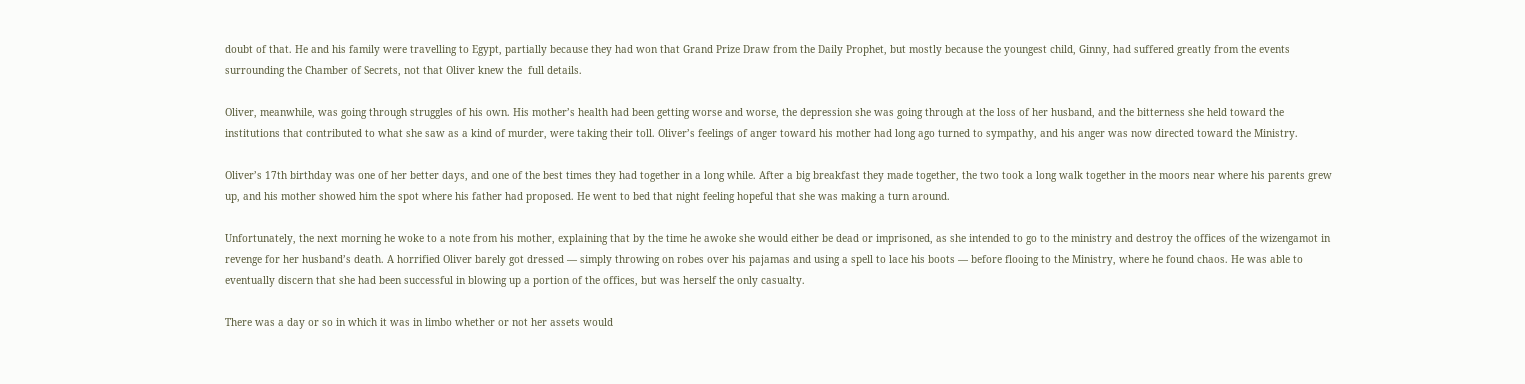doubt of that. He and his family were travelling to Egypt, partially because they had won that Grand Prize Draw from the Daily Prophet, but mostly because the youngest child, Ginny, had suffered greatly from the events surrounding the Chamber of Secrets, not that Oliver knew the  full details.

Oliver, meanwhile, was going through struggles of his own. His mother’s health had been getting worse and worse, the depression she was going through at the loss of her husband, and the bitterness she held toward the institutions that contributed to what she saw as a kind of murder, were taking their toll. Oliver’s feelings of anger toward his mother had long ago turned to sympathy, and his anger was now directed toward the Ministry.

Oliver’s 17th birthday was one of her better days, and one of the best times they had together in a long while. After a big breakfast they made together, the two took a long walk together in the moors near where his parents grew up, and his mother showed him the spot where his father had proposed. He went to bed that night feeling hopeful that she was making a turn around.

Unfortunately, the next morning he woke to a note from his mother, explaining that by the time he awoke she would either be dead or imprisoned, as she intended to go to the ministry and destroy the offices of the wizengamot in revenge for her husband’s death. A horrified Oliver barely got dressed — simply throwing on robes over his pajamas and using a spell to lace his boots — before flooing to the Ministry, where he found chaos. He was able to eventually discern that she had been successful in blowing up a portion of the offices, but was herself the only casualty.

There was a day or so in which it was in limbo whether or not her assets would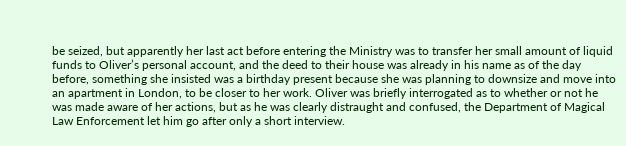be seized, but apparently her last act before entering the Ministry was to transfer her small amount of liquid funds to Oliver’s personal account, and the deed to their house was already in his name as of the day before, something she insisted was a birthday present because she was planning to downsize and move into an apartment in London, to be closer to her work. Oliver was briefly interrogated as to whether or not he was made aware of her actions, but as he was clearly distraught and confused, the Department of Magical Law Enforcement let him go after only a short interview.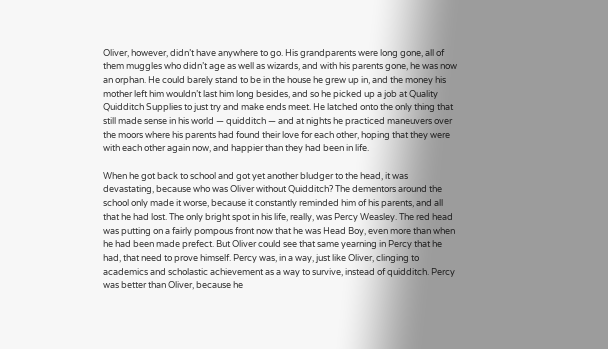Oliver, however, didn’t have anywhere to go. His grandparents were long gone, all of them muggles who didn’t age as well as wizards, and with his parents gone, he was now an orphan. He could barely stand to be in the house he grew up in, and the money his mother left him wouldn’t last him long besides, and so he picked up a job at Quality Quidditch Supplies to just try and make ends meet. He latched onto the only thing that still made sense in his world — quidditch — and at nights he practiced maneuvers over the moors where his parents had found their love for each other, hoping that they were with each other again now, and happier than they had been in life.

When he got back to school and got yet another bludger to the head, it was devastating, because who was Oliver without Quidditch? The dementors around the school only made it worse, because it constantly reminded him of his parents, and all that he had lost. The only bright spot in his life, really, was Percy Weasley. The red head was putting on a fairly pompous front now that he was Head Boy, even more than when he had been made prefect. But Oliver could see that same yearning in Percy that he had, that need to prove himself. Percy was, in a way, just like Oliver, clinging to academics and scholastic achievement as a way to survive, instead of quidditch. Percy was better than Oliver, because he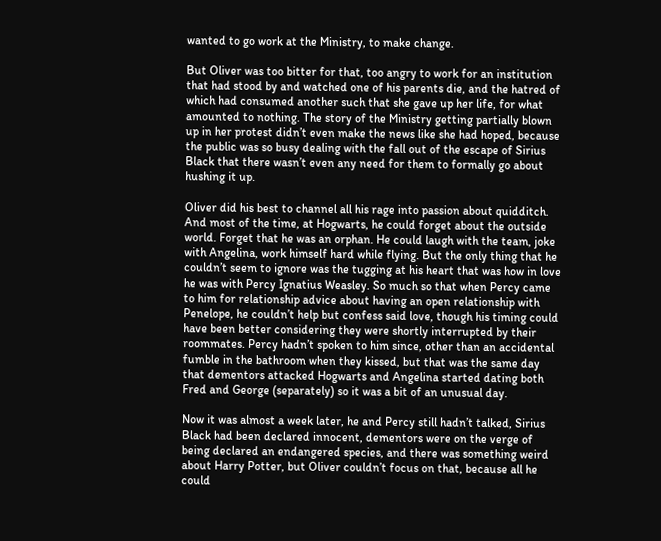wanted to go work at the Ministry, to make change.

But Oliver was too bitter for that, too angry to work for an institution that had stood by and watched one of his parents die, and the hatred of which had consumed another such that she gave up her life, for what amounted to nothing. The story of the Ministry getting partially blown up in her protest didn’t even make the news like she had hoped, because the public was so busy dealing with the fall out of the escape of Sirius Black that there wasn’t even any need for them to formally go about hushing it up.

Oliver did his best to channel all his rage into passion about quidditch. And most of the time, at Hogwarts, he could forget about the outside world. Forget that he was an orphan. He could laugh with the team, joke with Angelina, work himself hard while flying. But the only thing that he couldn’t seem to ignore was the tugging at his heart that was how in love he was with Percy Ignatius Weasley. So much so that when Percy came to him for relationship advice about having an open relationship with Penelope, he couldn’t help but confess said love, though his timing could have been better considering they were shortly interrupted by their roommates. Percy hadn’t spoken to him since, other than an accidental fumble in the bathroom when they kissed, but that was the same day that dementors attacked Hogwarts and Angelina started dating both Fred and George (separately) so it was a bit of an unusual day.

Now it was almost a week later, he and Percy still hadn’t talked, Sirius Black had been declared innocent, dementors were on the verge of being declared an endangered species, and there was something weird about Harry Potter, but Oliver couldn’t focus on that, because all he could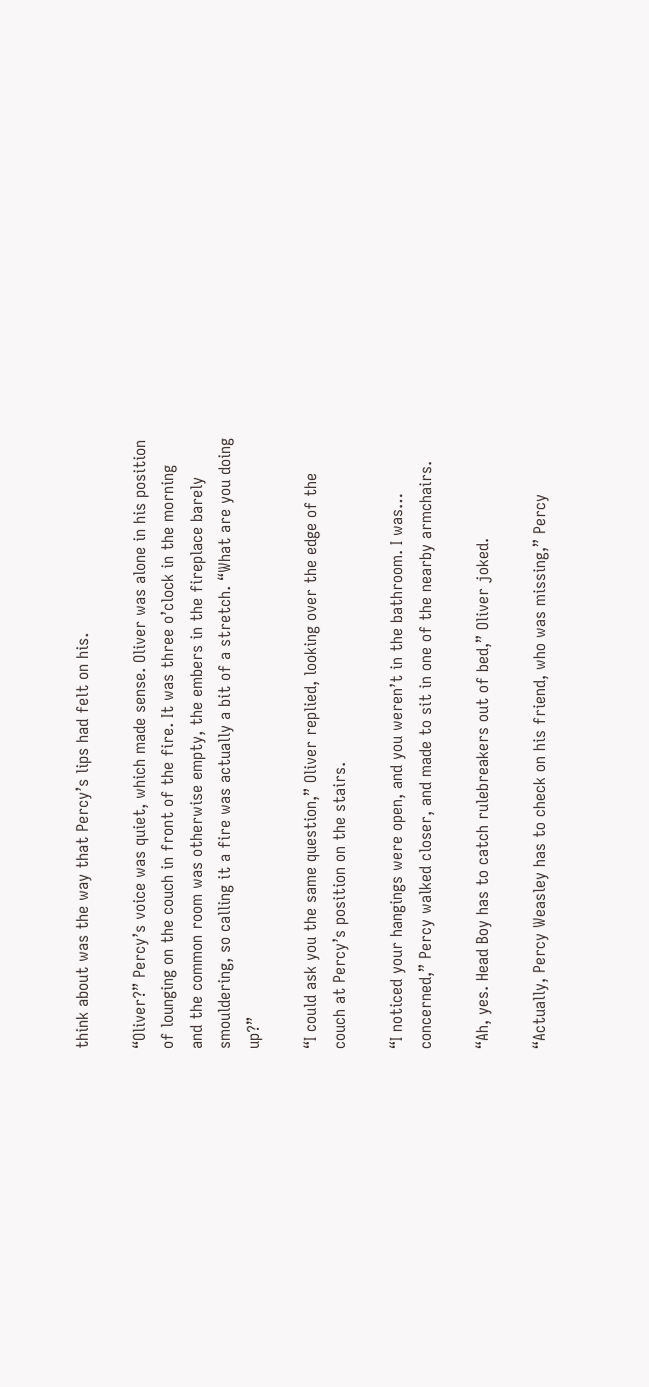think about was the way that Percy’s lips had felt on his.

“Oliver?” Percy’s voice was quiet, which made sense. Oliver was alone in his position of lounging on the couch in front of the fire. It was three o’clock in the morning and the common room was otherwise empty, the embers in the fireplace barely smouldering, so calling it a fire was actually a bit of a stretch. “What are you doing up?”

“I could ask you the same question,” Oliver replied, looking over the edge of the couch at Percy’s position on the stairs.

“I noticed your hangings were open, and you weren’t in the bathroom. I was… concerned,” Percy walked closer, and made to sit in one of the nearby armchairs.

“Ah, yes. Head Boy has to catch rulebreakers out of bed,” Oliver joked.

“Actually, Percy Weasley has to check on his friend, who was missing,” Percy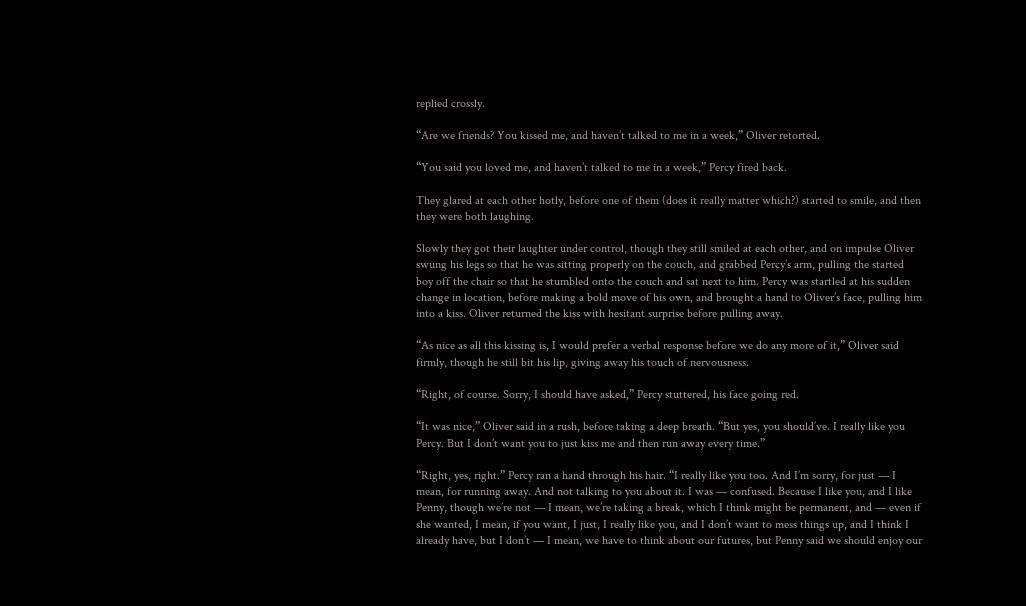replied crossly.

“Are we friends? You kissed me, and haven’t talked to me in a week,” Oliver retorted.

“You said you loved me, and haven’t talked to me in a week,” Percy fired back.

They glared at each other hotly, before one of them (does it really matter which?) started to smile, and then they were both laughing.

Slowly they got their laughter under control, though they still smiled at each other, and on impulse Oliver swung his legs so that he was sitting properly on the couch, and grabbed Percy’s arm, pulling the started boy off the chair so that he stumbled onto the couch and sat next to him. Percy was startled at his sudden change in location, before making a bold move of his own, and brought a hand to Oliver’s face, pulling him into a kiss. Oliver returned the kiss with hesitant surprise before pulling away.

“As nice as all this kissing is, I would prefer a verbal response before we do any more of it,” Oliver said firmly, though he still bit his lip, giving away his touch of nervousness.

“Right, of course. Sorry, I should have asked,” Percy stuttered, his face going red.

“It was nice,” Oliver said in a rush, before taking a deep breath. “But yes, you should’ve. I really like you Percy. But I don’t want you to just kiss me and then run away every time.”

“Right, yes, right.” Percy ran a hand through his hair. “I really like you too. And I’m sorry, for just — I mean, for running away. And not talking to you about it. I was — confused. Because I like you, and I like Penny, though we’re not — I mean, we’re taking a break, which I think might be permanent, and — even if she wanted, I mean, if you want, I just, I really like you, and I don’t want to mess things up, and I think I already have, but I don’t — I mean, we have to think about our futures, but Penny said we should enjoy our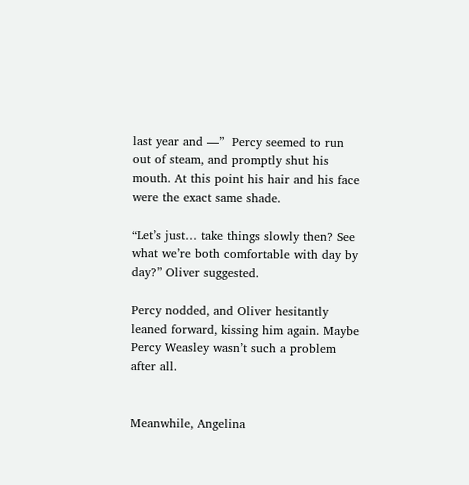last year and —”  Percy seemed to run out of steam, and promptly shut his mouth. At this point his hair and his face were the exact same shade.

“Let’s just… take things slowly then? See what we’re both comfortable with day by day?” Oliver suggested.

Percy nodded, and Oliver hesitantly leaned forward, kissing him again. Maybe Percy Weasley wasn’t such a problem after all.


Meanwhile, Angelina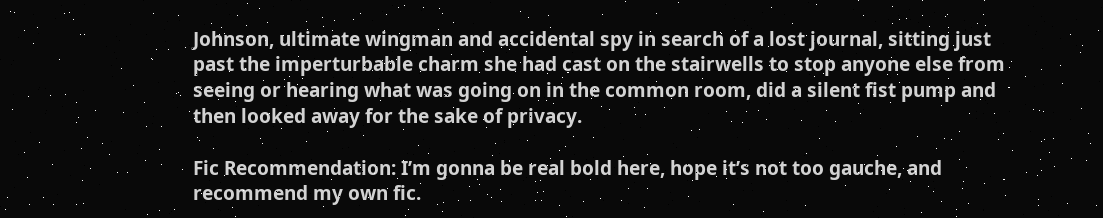Johnson, ultimate wingman and accidental spy in search of a lost journal, sitting just past the imperturbable charm she had cast on the stairwells to stop anyone else from seeing or hearing what was going on in the common room, did a silent fist pump and then looked away for the sake of privacy.

Fic Recommendation: I’m gonna be real bold here, hope it’s not too gauche, and recommend my own fic.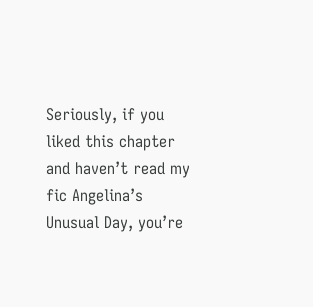Seriously, if you liked this chapter and haven’t read my fic Angelina’s Unusual Day, you’re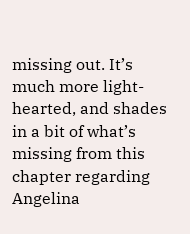missing out. It’s much more light-hearted, and shades in a bit of what’s missing from this chapter regarding Angelina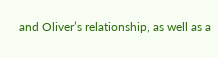and Oliver’s relationship, as well as a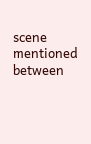scene mentioned between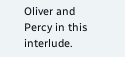Oliver and Percy in this interlude.